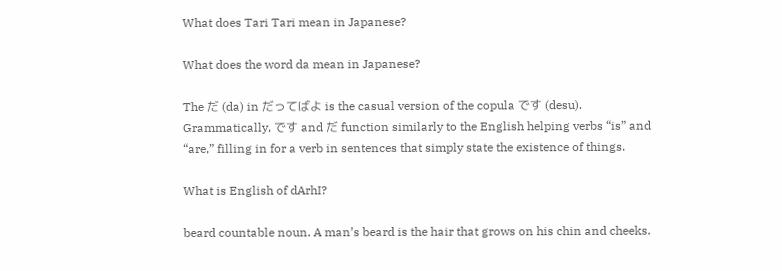What does Tari Tari mean in Japanese?

What does the word da mean in Japanese?

The だ (da) in だってばよ is the casual version of the copula です (desu). Grammatically, です and だ function similarly to the English helping verbs “is” and “are,” filling in for a verb in sentences that simply state the existence of things.

What is English of dArhI?

beard countable noun. A man’s beard is the hair that grows on his chin and cheeks.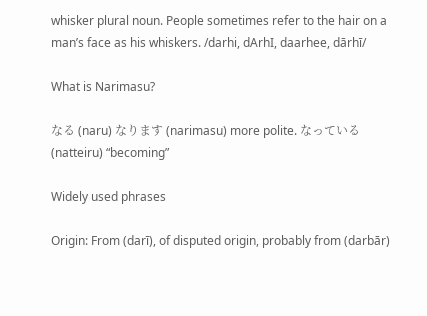whisker plural noun. People sometimes refer to the hair on a man’s face as his whiskers. /darhi, dArhI, daarhee, dārhī/

What is Narimasu?

なる (naru) なります (narimasu) more polite. なっている (natteiru) “becoming”

Widely used phrases

Origin: From (darī), of disputed origin, probably from (darbār)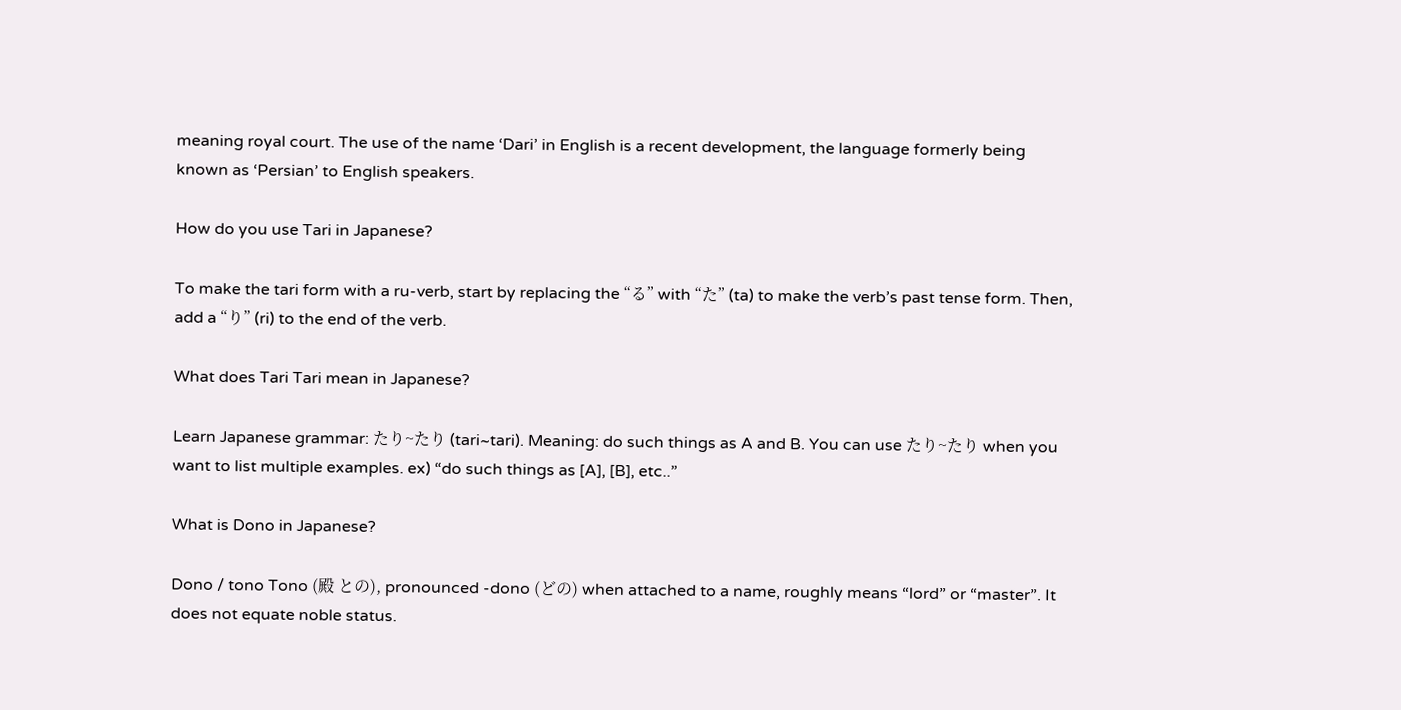meaning royal court. The use of the name ‘Dari’ in English is a recent development, the language formerly being known as ‘Persian’ to English speakers.

How do you use Tari in Japanese?

To make the tari form with a ru-verb, start by replacing the “る” with “た” (ta) to make the verb’s past tense form. Then, add a “り” (ri) to the end of the verb.

What does Tari Tari mean in Japanese?

Learn Japanese grammar: たり~たり (tari~tari). Meaning: do such things as A and B. You can use たり~たり when you want to list multiple examples. ex) “do such things as [A], [B], etc..”

What is Dono in Japanese?

Dono / tono Tono (殿 との), pronounced -dono (どの) when attached to a name, roughly means “lord” or “master”. It does not equate noble status.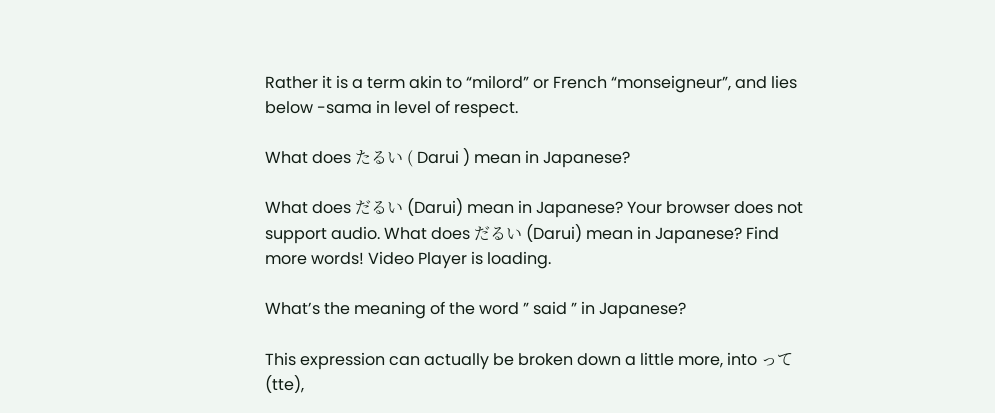Rather it is a term akin to “milord” or French “monseigneur”, and lies below -sama in level of respect.

What does たるい ( Darui ) mean in Japanese?

What does だるい (Darui) mean in Japanese? Your browser does not support audio. What does だるい (Darui) mean in Japanese? Find more words! Video Player is loading.

What’s the meaning of the word ” said ” in Japanese?

This expression can actually be broken down a little more, into って (tte),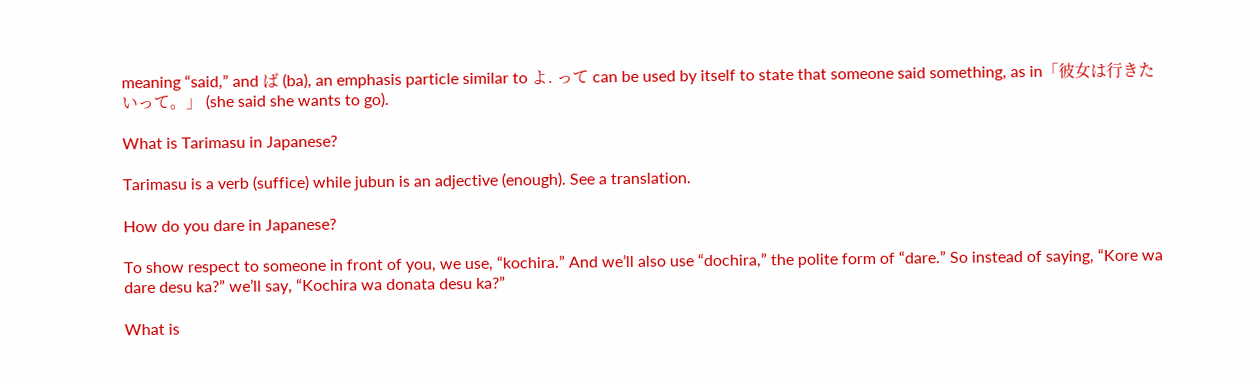meaning “said,” and ば (ba), an emphasis particle similar to よ. って can be used by itself to state that someone said something, as in「彼女は行きたいって。」 (she said she wants to go).

What is Tarimasu in Japanese?

Tarimasu is a verb (suffice) while jubun is an adjective (enough). See a translation.

How do you dare in Japanese?

To show respect to someone in front of you, we use, “kochira.” And we’ll also use “dochira,” the polite form of “dare.” So instead of saying, “Kore wa dare desu ka?” we’ll say, “Kochira wa donata desu ka?”

What is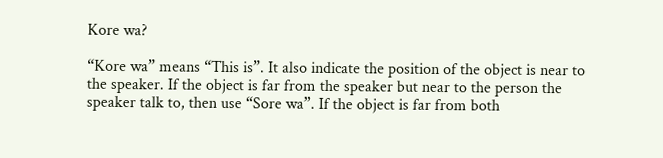Kore wa?

“Kore wa” means “This is”. It also indicate the position of the object is near to the speaker. If the object is far from the speaker but near to the person the speaker talk to, then use “Sore wa”. If the object is far from both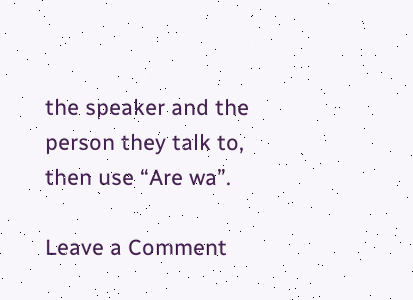the speaker and the person they talk to, then use “Are wa”.

Leave a Comment